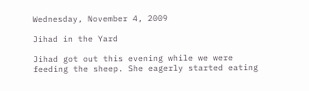Wednesday, November 4, 2009

Jihad in the Yard

Jihad got out this evening while we were feeding the sheep. She eagerly started eating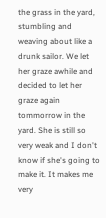the grass in the yard, stumbling and weaving about like a drunk sailor. We let her graze awhile and decided to let her graze again tommorrow in the yard. She is still so very weak and I don't know if she's going to make it. It makes me very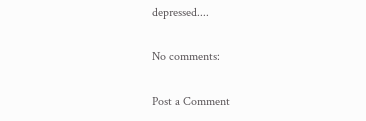depressed....

No comments:

Post a Comment